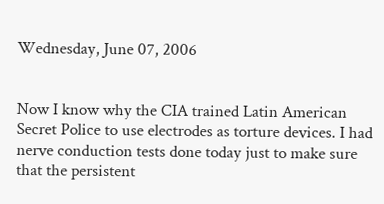Wednesday, June 07, 2006


Now I know why the CIA trained Latin American Secret Police to use electrodes as torture devices. I had nerve conduction tests done today just to make sure that the persistent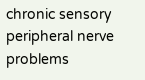chronic sensory peripheral nerve problems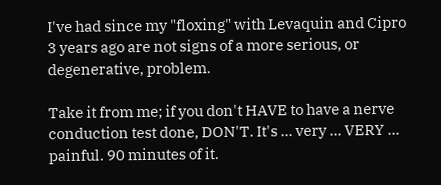I've had since my "floxing" with Levaquin and Cipro 3 years ago are not signs of a more serious, or degenerative, problem.

Take it from me; if you don't HAVE to have a nerve conduction test done, DON'T. It's ... very ... VERY ... painful. 90 minutes of it.